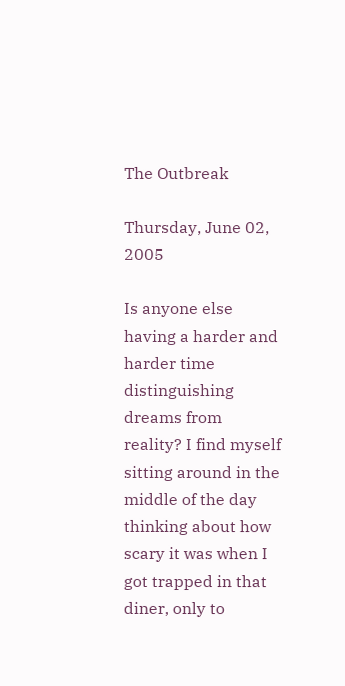The Outbreak

Thursday, June 02, 2005

Is anyone else having a harder and harder time distinguishing dreams from reality? I find myself sitting around in the middle of the day thinking about how scary it was when I got trapped in that diner, only to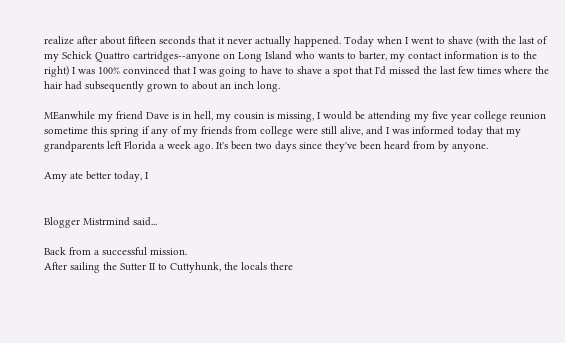realize after about fifteen seconds that it never actually happened. Today when I went to shave (with the last of my Schick Quattro cartridges--anyone on Long Island who wants to barter, my contact information is to the right) I was 100% convinced that I was going to have to shave a spot that I'd missed the last few times where the hair had subsequently grown to about an inch long.

MEanwhile my friend Dave is in hell, my cousin is missing, I would be attending my five year college reunion sometime this spring if any of my friends from college were still alive, and I was informed today that my grandparents left Florida a week ago. It's been two days since they've been heard from by anyone.

Amy ate better today, I


Blogger Mistrmind said...

Back from a successful mission.
After sailing the Sutter II to Cuttyhunk, the locals there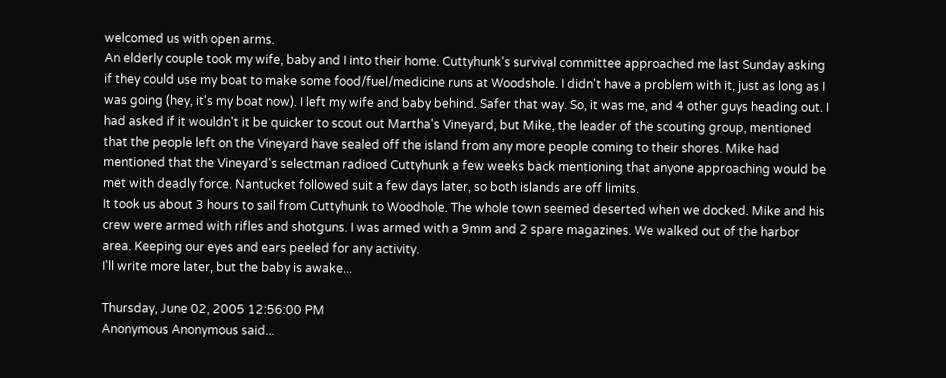welcomed us with open arms.
An elderly couple took my wife, baby and I into their home. Cuttyhunk's survival committee approached me last Sunday asking if they could use my boat to make some food/fuel/medicine runs at Woodshole. I didn't have a problem with it, just as long as I was going (hey, it's my boat now). I left my wife and baby behind. Safer that way. So, it was me, and 4 other guys heading out. I had asked if it wouldn't it be quicker to scout out Martha's Vineyard, but Mike, the leader of the scouting group, mentioned that the people left on the Vineyard have sealed off the island from any more people coming to their shores. Mike had mentioned that the Vineyard's selectman radioed Cuttyhunk a few weeks back mentioning that anyone approaching would be met with deadly force. Nantucket followed suit a few days later, so both islands are off limits.
It took us about 3 hours to sail from Cuttyhunk to Woodhole. The whole town seemed deserted when we docked. Mike and his crew were armed with rifles and shotguns. I was armed with a 9mm and 2 spare magazines. We walked out of the harbor area. Keeping our eyes and ears peeled for any activity.
I'll write more later, but the baby is awake...

Thursday, June 02, 2005 12:56:00 PM
Anonymous Anonymous said...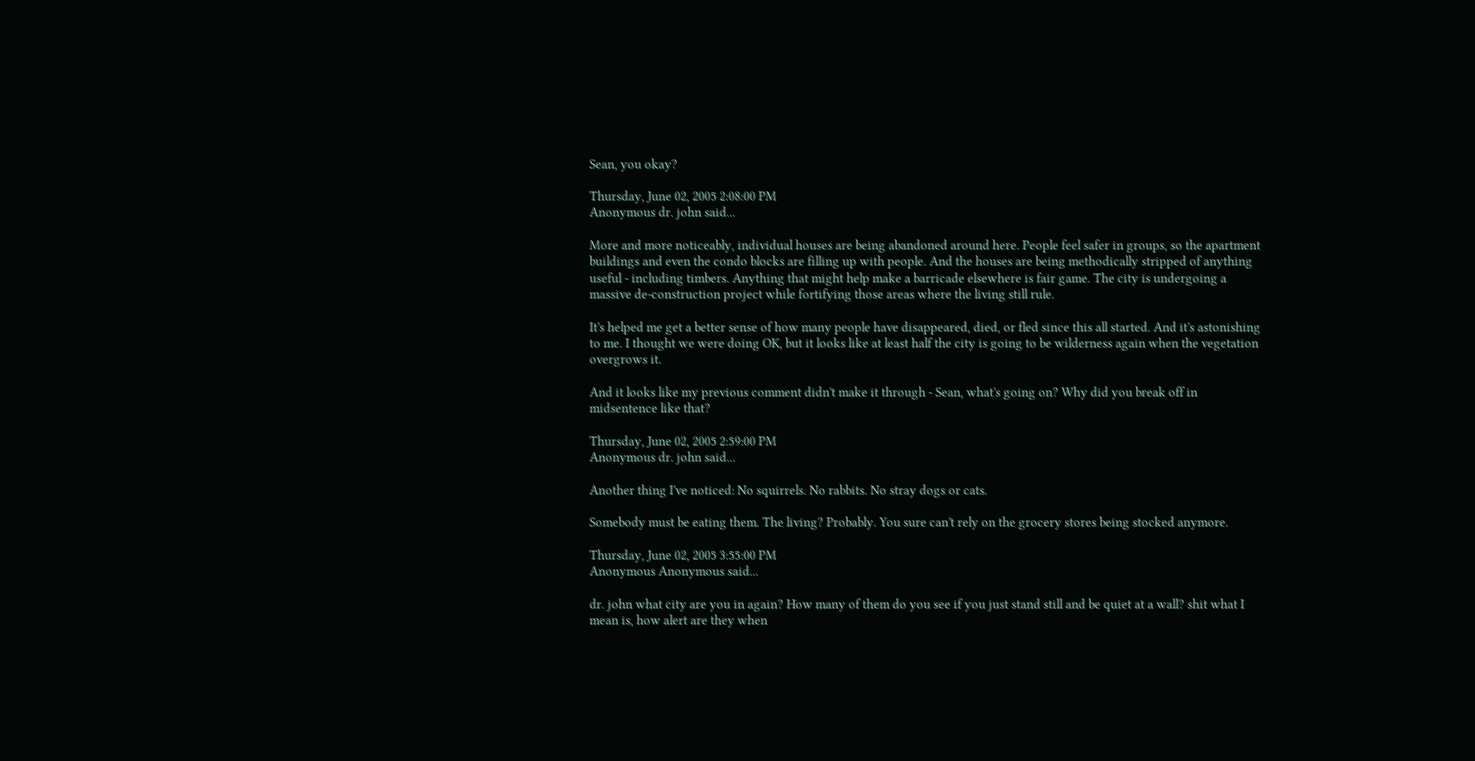Sean, you okay?

Thursday, June 02, 2005 2:08:00 PM
Anonymous dr. john said...

More and more noticeably, individual houses are being abandoned around here. People feel safer in groups, so the apartment buildings and even the condo blocks are filling up with people. And the houses are being methodically stripped of anything useful - including timbers. Anything that might help make a barricade elsewhere is fair game. The city is undergoing a massive de-construction project while fortifying those areas where the living still rule.

It's helped me get a better sense of how many people have disappeared, died, or fled since this all started. And it's astonishing to me. I thought we were doing OK, but it looks like at least half the city is going to be wilderness again when the vegetation overgrows it.

And it looks like my previous comment didn't make it through - Sean, what's going on? Why did you break off in midsentence like that?

Thursday, June 02, 2005 2:59:00 PM
Anonymous dr. john said...

Another thing I've noticed: No squirrels. No rabbits. No stray dogs or cats.

Somebody must be eating them. The living? Probably. You sure can't rely on the grocery stores being stocked anymore.

Thursday, June 02, 2005 3:55:00 PM
Anonymous Anonymous said...

dr. john what city are you in again? How many of them do you see if you just stand still and be quiet at a wall? shit what I mean is, how alert are they when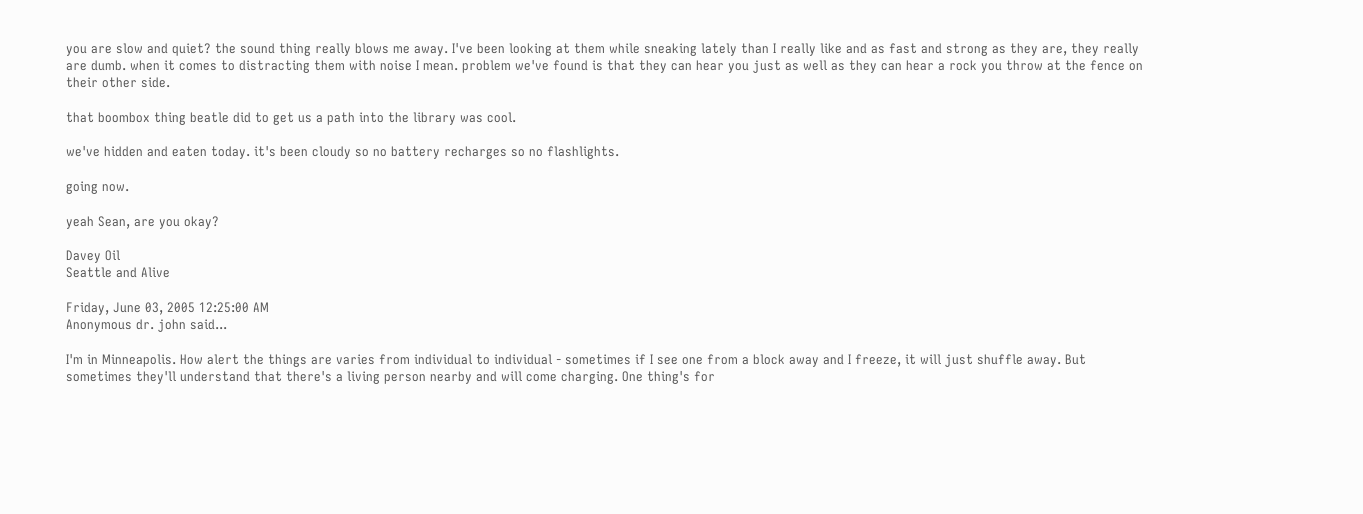you are slow and quiet? the sound thing really blows me away. I've been looking at them while sneaking lately than I really like and as fast and strong as they are, they really are dumb. when it comes to distracting them with noise I mean. problem we've found is that they can hear you just as well as they can hear a rock you throw at the fence on their other side.

that boombox thing beatle did to get us a path into the library was cool.

we've hidden and eaten today. it's been cloudy so no battery recharges so no flashlights.

going now.

yeah Sean, are you okay?

Davey Oil
Seattle and Alive

Friday, June 03, 2005 12:25:00 AM
Anonymous dr. john said...

I'm in Minneapolis. How alert the things are varies from individual to individual - sometimes if I see one from a block away and I freeze, it will just shuffle away. But sometimes they'll understand that there's a living person nearby and will come charging. One thing's for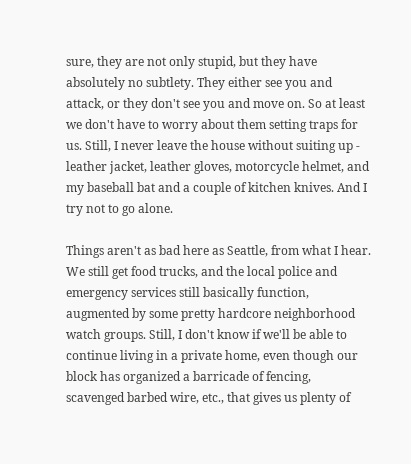sure, they are not only stupid, but they have absolutely no subtlety. They either see you and attack, or they don't see you and move on. So at least we don't have to worry about them setting traps for us. Still, I never leave the house without suiting up - leather jacket, leather gloves, motorcycle helmet, and my baseball bat and a couple of kitchen knives. And I try not to go alone.

Things aren't as bad here as Seattle, from what I hear. We still get food trucks, and the local police and emergency services still basically function, augmented by some pretty hardcore neighborhood watch groups. Still, I don't know if we'll be able to continue living in a private home, even though our block has organized a barricade of fencing, scavenged barbed wire, etc., that gives us plenty of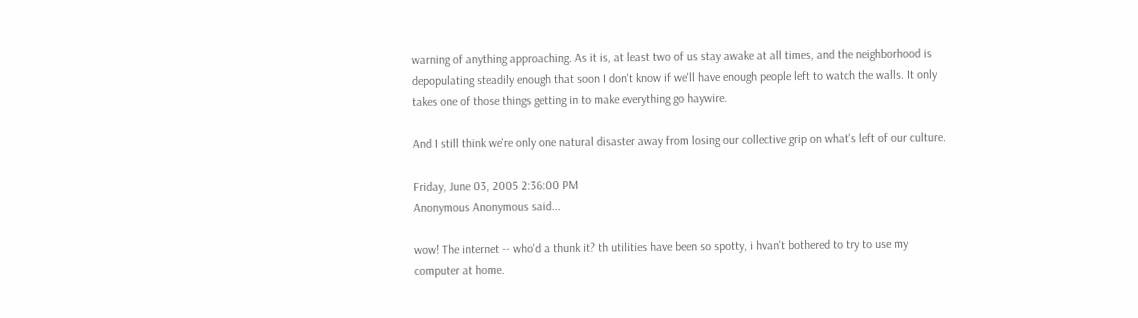warning of anything approaching. As it is, at least two of us stay awake at all times, and the neighborhood is depopulating steadily enough that soon I don't know if we'll have enough people left to watch the walls. It only takes one of those things getting in to make everything go haywire.

And I still think we're only one natural disaster away from losing our collective grip on what's left of our culture.

Friday, June 03, 2005 2:36:00 PM
Anonymous Anonymous said...

wow! The internet -- who'd a thunk it? th utilities have been so spotty, i hvan't bothered to try to use my computer at home.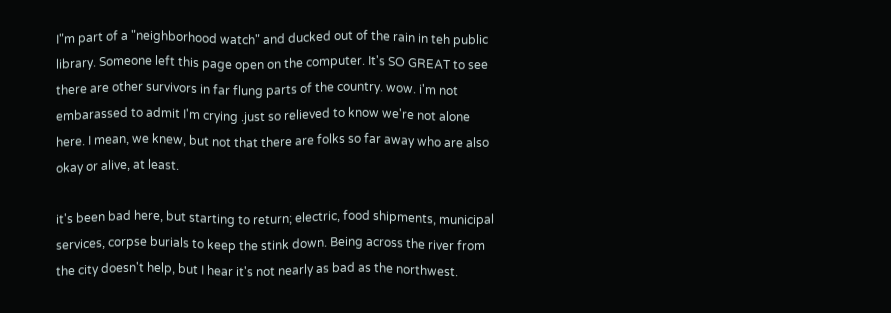I"m part of a "neighborhood watch" and ducked out of the rain in teh public library. Someone left this page open on the computer. It's SO GREAT to see there are other survivors in far flung parts of the country. wow. i'm not embarassed to admit I'm crying .just so relieved to know we're not alone here. I mean, we knew, but not that there are folks so far away who are also okay or alive, at least.

it's been bad here, but starting to return; electric, food shipments, municipal services, corpse burials to keep the stink down. Being across the river from the city doesn't help, but I hear it's not nearly as bad as the northwest.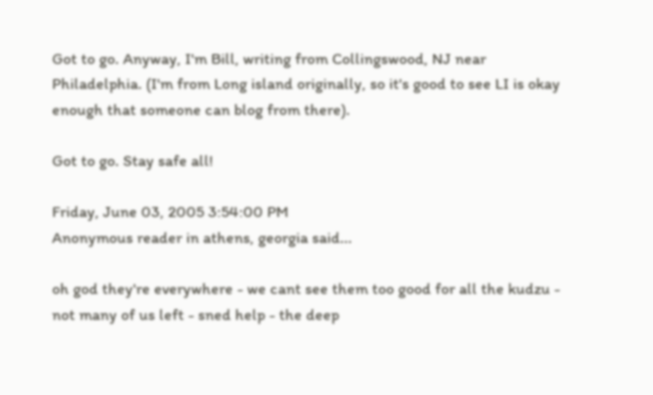Got to go. Anyway, I'm Bill, writing from Collingswood, NJ near Philadelphia. (I'm from Long island originally, so it's good to see LI is okay enough that someone can blog from there).

Got to go. Stay safe all!

Friday, June 03, 2005 3:54:00 PM
Anonymous reader in athens, georgia said...

oh god they're everywhere - we cant see them too good for all the kudzu - not many of us left - sned help - the deep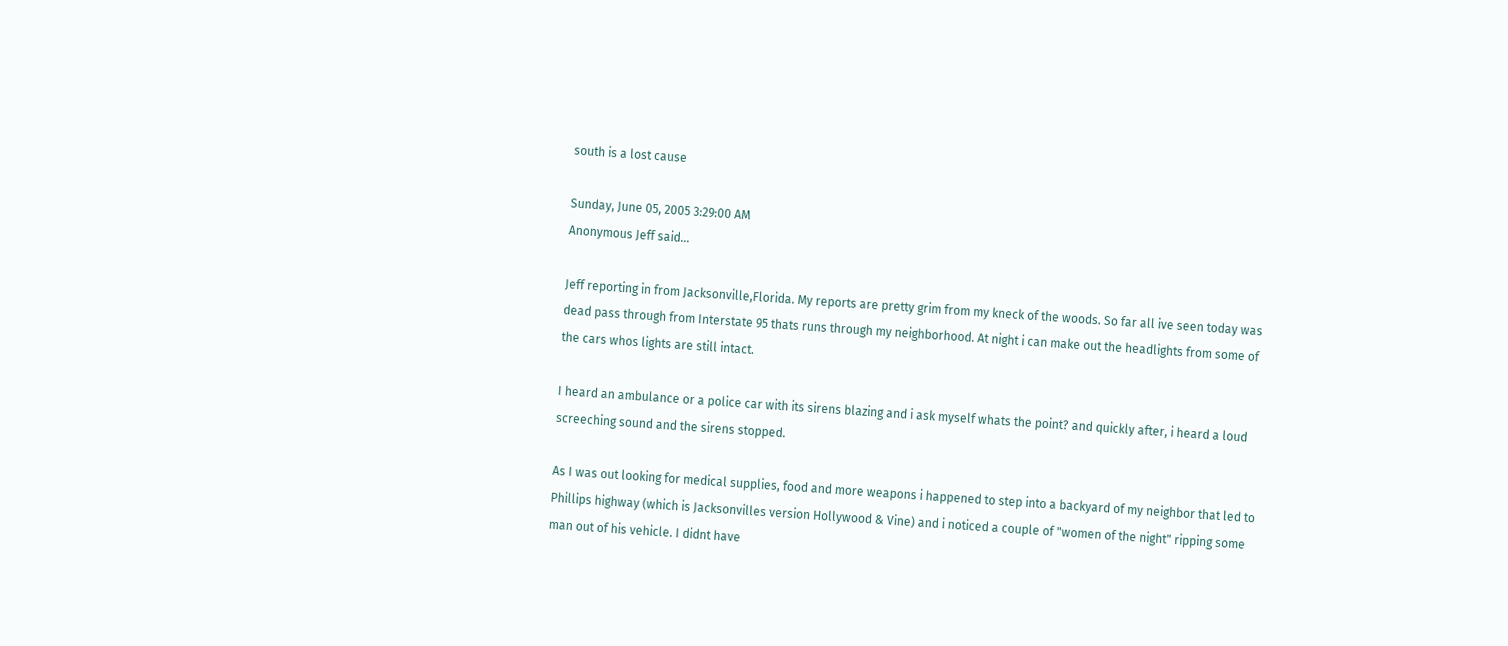south is a lost cause

Sunday, June 05, 2005 3:29:00 AM
Anonymous Jeff said...

Jeff reporting in from Jacksonville,Florida. My reports are pretty grim from my kneck of the woods. So far all ive seen today was dead pass through from Interstate 95 thats runs through my neighborhood. At night i can make out the headlights from some of the cars whos lights are still intact.

I heard an ambulance or a police car with its sirens blazing and i ask myself whats the point? and quickly after, i heard a loud screeching sound and the sirens stopped.

As I was out looking for medical supplies, food and more weapons i happened to step into a backyard of my neighbor that led to Phillips highway (which is Jacksonvilles version Hollywood & Vine) and i noticed a couple of "women of the night" ripping some man out of his vehicle. I didnt have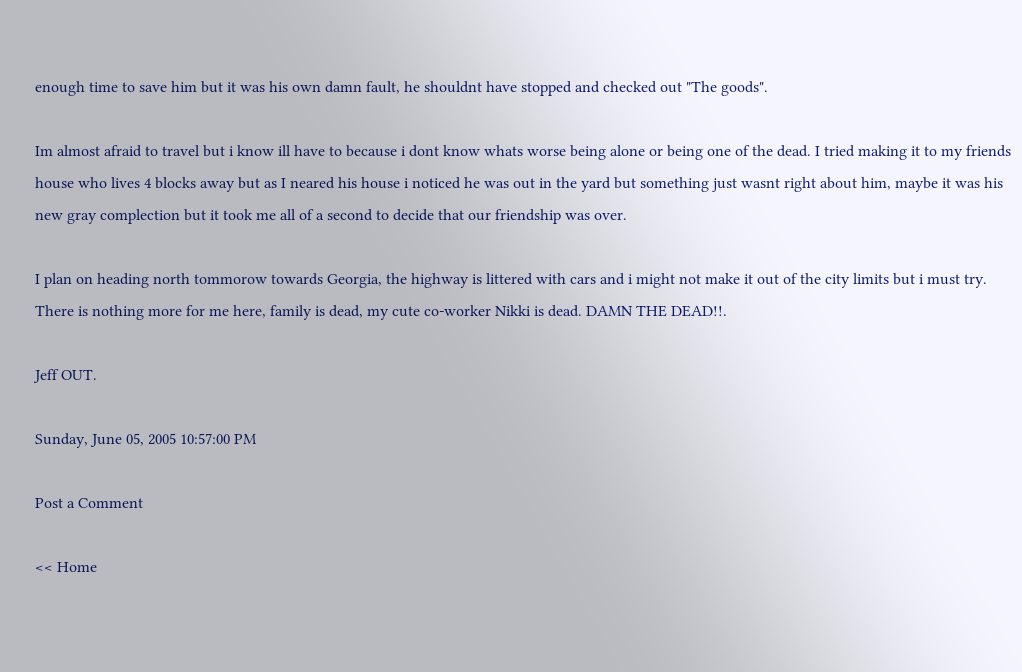enough time to save him but it was his own damn fault, he shouldnt have stopped and checked out "The goods".

Im almost afraid to travel but i know ill have to because i dont know whats worse being alone or being one of the dead. I tried making it to my friends house who lives 4 blocks away but as I neared his house i noticed he was out in the yard but something just wasnt right about him, maybe it was his new gray complection but it took me all of a second to decide that our friendship was over.

I plan on heading north tommorow towards Georgia, the highway is littered with cars and i might not make it out of the city limits but i must try. There is nothing more for me here, family is dead, my cute co-worker Nikki is dead. DAMN THE DEAD!!.

Jeff OUT.

Sunday, June 05, 2005 10:57:00 PM

Post a Comment

<< Home